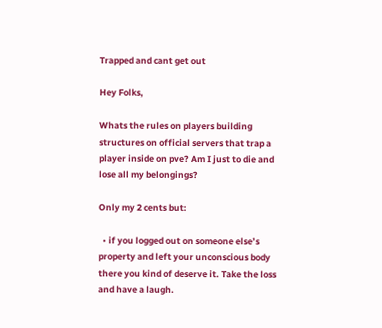Trapped and cant get out

Hey Folks,

Whats the rules on players building structures on official servers that trap a player inside on pve? Am I just to die and lose all my belongings?

Only my 2 cents but:

  • if you logged out on someone else’s property and left your unconscious body there you kind of deserve it. Take the loss and have a laugh.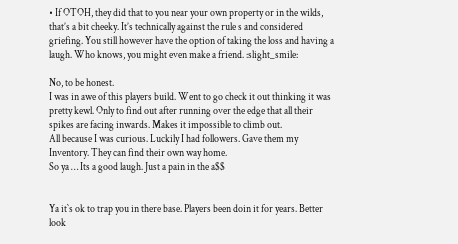• If OTOH, they did that to you near your own property or in the wilds, that’s a bit cheeky. It’s technically against the rule s and considered griefing. You still however have the option of taking the loss and having a laugh. Who knows, you might even make a friend. :slight_smile:

No, to be honest.
I was in awe of this players build. Went to go check it out thinking it was pretty kewl. Only to find out after running over the edge that all their spikes are facing inwards. Makes it impossible to climb out.
All because I was curious. Luckily I had followers. Gave them my Inventory. They can find their own way home.
So ya … Its a good laugh. Just a pain in the a$$


Ya it`s ok to trap you in there base. Players been doin it for years. Better look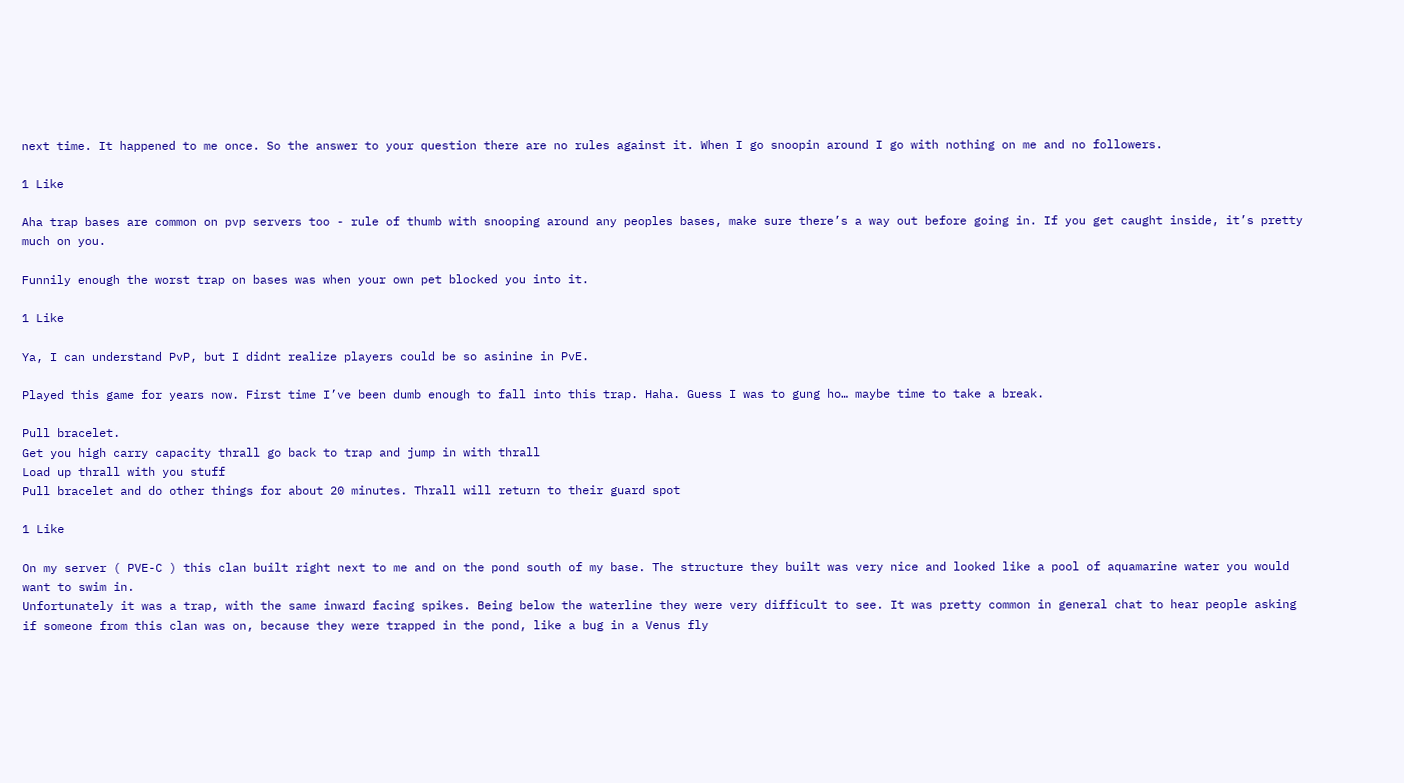next time. It happened to me once. So the answer to your question there are no rules against it. When I go snoopin around I go with nothing on me and no followers.

1 Like

Aha trap bases are common on pvp servers too - rule of thumb with snooping around any peoples bases, make sure there’s a way out before going in. If you get caught inside, it’s pretty much on you.

Funnily enough the worst trap on bases was when your own pet blocked you into it.

1 Like

Ya, I can understand PvP, but I didnt realize players could be so asinine in PvE.

Played this game for years now. First time I’ve been dumb enough to fall into this trap. Haha. Guess I was to gung ho… maybe time to take a break.

Pull bracelet.
Get you high carry capacity thrall go back to trap and jump in with thrall
Load up thrall with you stuff
Pull bracelet and do other things for about 20 minutes. Thrall will return to their guard spot

1 Like

On my server ( PVE-C ) this clan built right next to me and on the pond south of my base. The structure they built was very nice and looked like a pool of aquamarine water you would want to swim in.
Unfortunately it was a trap, with the same inward facing spikes. Being below the waterline they were very difficult to see. It was pretty common in general chat to hear people asking if someone from this clan was on, because they were trapped in the pond, like a bug in a Venus fly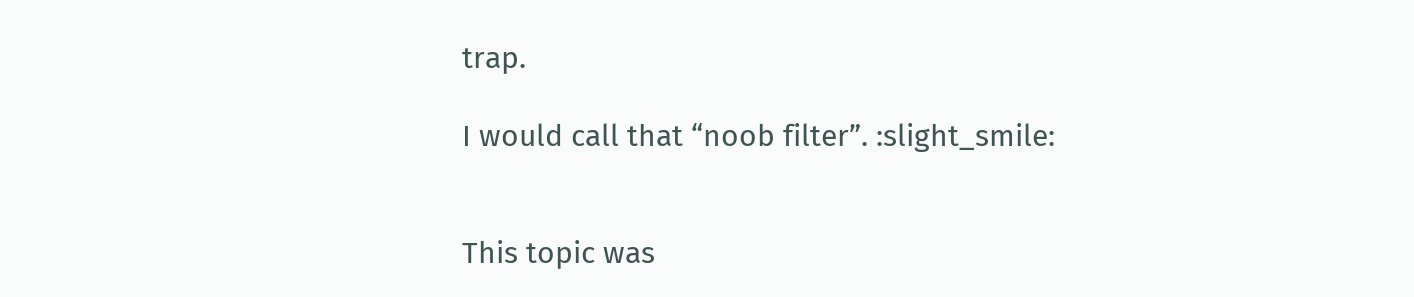trap.

I would call that “noob filter”. :slight_smile:


This topic was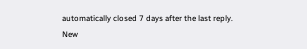automatically closed 7 days after the last reply. New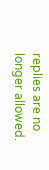replies are no longer allowed.